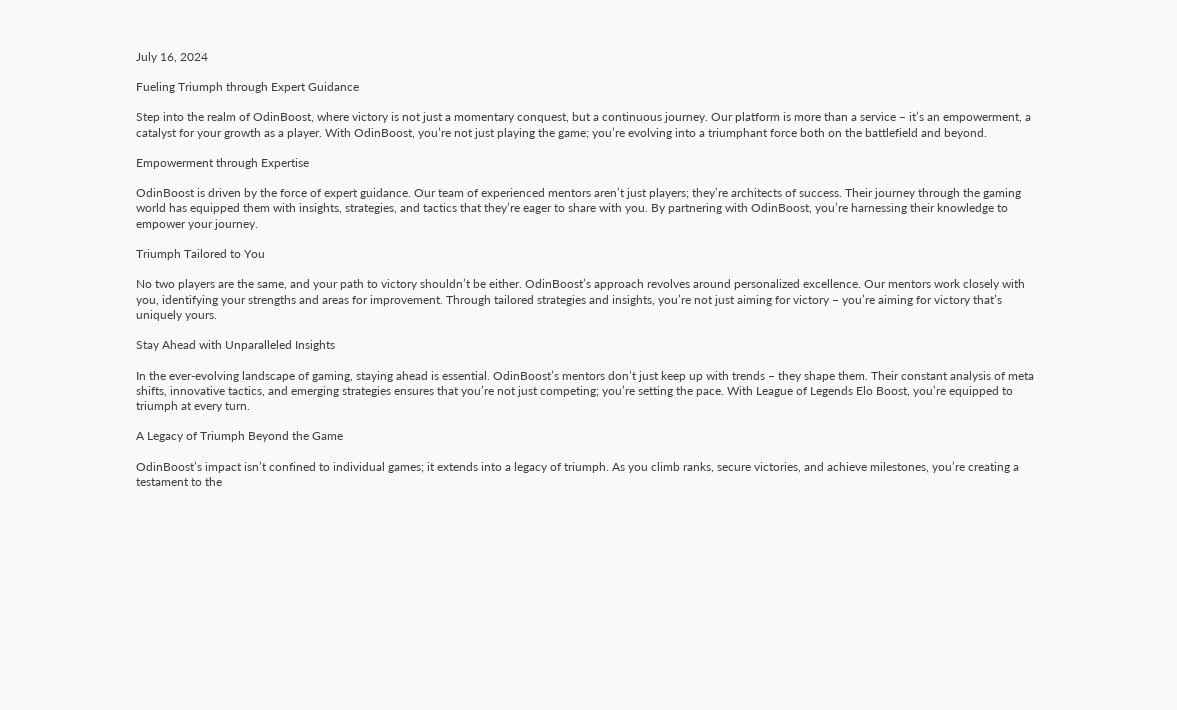July 16, 2024

Fueling Triumph through Expert Guidance

Step into the realm of OdinBoost, where victory is not just a momentary conquest, but a continuous journey. Our platform is more than a service – it’s an empowerment, a catalyst for your growth as a player. With OdinBoost, you’re not just playing the game; you’re evolving into a triumphant force both on the battlefield and beyond.

Empowerment through Expertise

OdinBoost is driven by the force of expert guidance. Our team of experienced mentors aren’t just players; they’re architects of success. Their journey through the gaming world has equipped them with insights, strategies, and tactics that they’re eager to share with you. By partnering with OdinBoost, you’re harnessing their knowledge to empower your journey.

Triumph Tailored to You

No two players are the same, and your path to victory shouldn’t be either. OdinBoost’s approach revolves around personalized excellence. Our mentors work closely with you, identifying your strengths and areas for improvement. Through tailored strategies and insights, you’re not just aiming for victory – you’re aiming for victory that’s uniquely yours.

Stay Ahead with Unparalleled Insights

In the ever-evolving landscape of gaming, staying ahead is essential. OdinBoost’s mentors don’t just keep up with trends – they shape them. Their constant analysis of meta shifts, innovative tactics, and emerging strategies ensures that you’re not just competing; you’re setting the pace. With League of Legends Elo Boost, you’re equipped to triumph at every turn.

A Legacy of Triumph Beyond the Game

OdinBoost’s impact isn’t confined to individual games; it extends into a legacy of triumph. As you climb ranks, secure victories, and achieve milestones, you’re creating a testament to the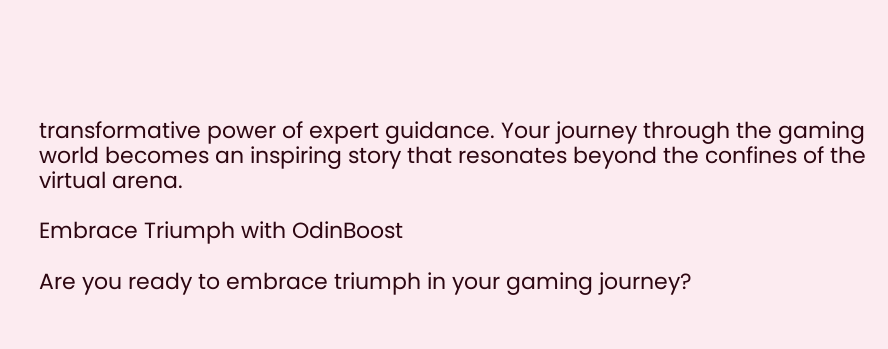transformative power of expert guidance. Your journey through the gaming world becomes an inspiring story that resonates beyond the confines of the virtual arena.

Embrace Triumph with OdinBoost

Are you ready to embrace triumph in your gaming journey?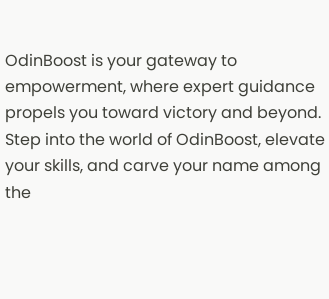OdinBoost is your gateway to empowerment, where expert guidance propels you toward victory and beyond. Step into the world of OdinBoost, elevate your skills, and carve your name among the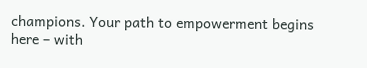champions. Your path to empowerment begins here – with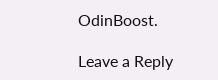OdinBoost.

Leave a Reply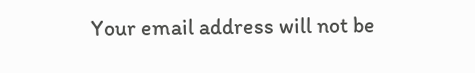Your email address will not be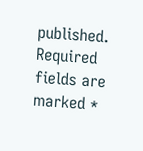published. Required fields are marked *